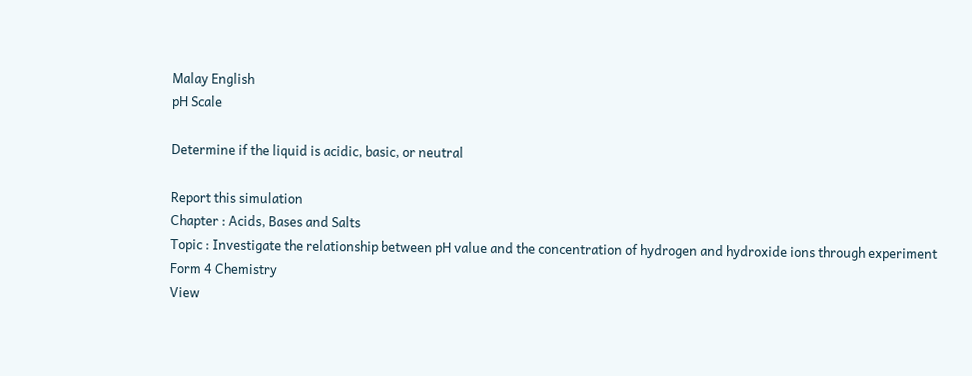Malay English
pH Scale

Determine if the liquid is acidic, basic, or neutral

Report this simulation
Chapter : Acids, Bases and Salts
Topic : Investigate the relationship between pH value and the concentration of hydrogen and hydroxide ions through experiment
Form 4 Chemistry
View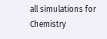all simulations for Chemistry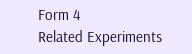Form 4
Related Experiments